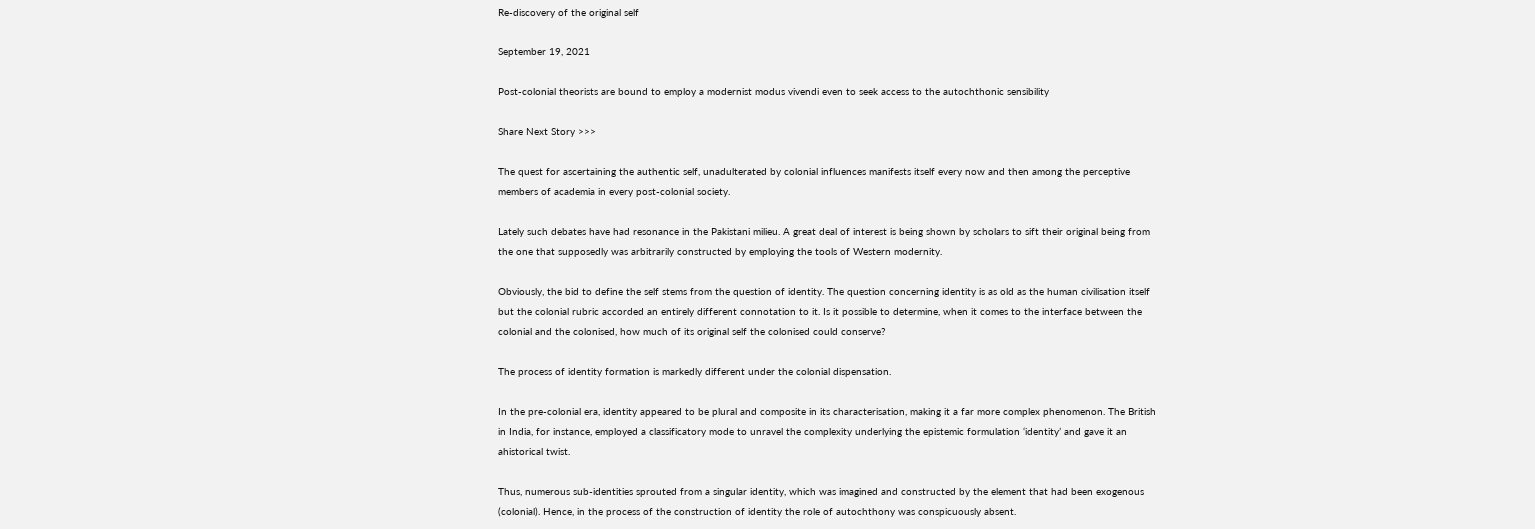Re-discovery of the original self

September 19, 2021

Post-colonial theorists are bound to employ a modernist modus vivendi even to seek access to the autochthonic sensibility

Share Next Story >>>

The quest for ascertaining the authentic self, unadulterated by colonial influences manifests itself every now and then among the perceptive members of academia in every post-colonial society.

Lately such debates have had resonance in the Pakistani milieu. A great deal of interest is being shown by scholars to sift their original being from the one that supposedly was arbitrarily constructed by employing the tools of Western modernity.

Obviously, the bid to define the self stems from the question of identity. The question concerning identity is as old as the human civilisation itself but the colonial rubric accorded an entirely different connotation to it. Is it possible to determine, when it comes to the interface between the colonial and the colonised, how much of its original self the colonised could conserve?

The process of identity formation is markedly different under the colonial dispensation.

In the pre-colonial era, identity appeared to be plural and composite in its characterisation, making it a far more complex phenomenon. The British in India, for instance, employed a classificatory mode to unravel the complexity underlying the epistemic formulation ‘identity’ and gave it an ahistorical twist.

Thus, numerous sub-identities sprouted from a singular identity, which was imagined and constructed by the element that had been exogenous (colonial). Hence, in the process of the construction of identity the role of autochthony was conspicuously absent.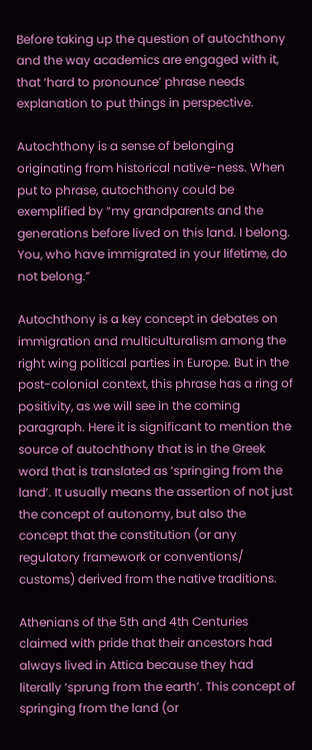Before taking up the question of autochthony and the way academics are engaged with it, that ‘hard to pronounce’ phrase needs explanation to put things in perspective.

Autochthony is a sense of belonging originating from historical native-ness. When put to phrase, autochthony could be exemplified by “my grandparents and the generations before lived on this land. I belong. You, who have immigrated in your lifetime, do not belong.”

Autochthony is a key concept in debates on immigration and multiculturalism among the right wing political parties in Europe. But in the post-colonial context, this phrase has a ring of positivity, as we will see in the coming paragraph. Here it is significant to mention the source of autochthony that is in the Greek word that is translated as ‘springing from the land’. It usually means the assertion of not just the concept of autonomy, but also the concept that the constitution (or any regulatory framework or conventions/ customs) derived from the native traditions.

Athenians of the 5th and 4th Centuries claimed with pride that their ancestors had always lived in Attica because they had literally ‘sprung from the earth’. This concept of springing from the land (or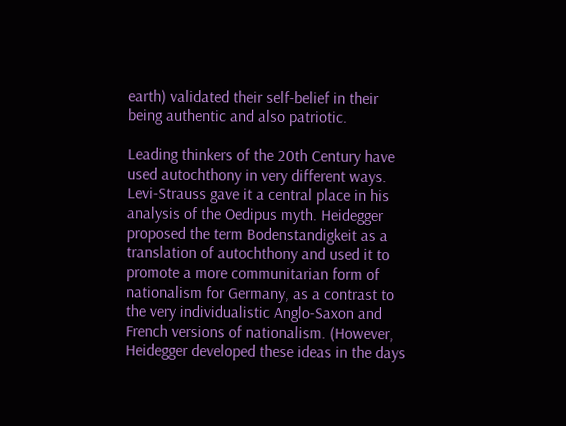earth) validated their self-belief in their being authentic and also patriotic.

Leading thinkers of the 20th Century have used autochthony in very different ways. Levi-Strauss gave it a central place in his analysis of the Oedipus myth. Heidegger proposed the term Bodenstandigkeit as a translation of autochthony and used it to promote a more communitarian form of nationalism for Germany, as a contrast to the very individualistic Anglo-Saxon and French versions of nationalism. (However, Heidegger developed these ideas in the days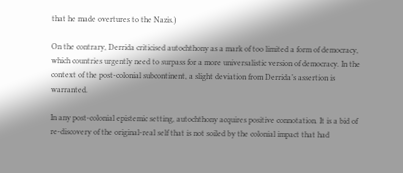that he made overtures to the Nazis.)

On the contrary, Derrida criticised autochthony as a mark of too limited a form of democracy, which countries urgently need to surpass for a more universalistic version of democracy. In the context of the post-colonial subcontinent, a slight deviation from Derrida’s assertion is warranted.

In any post-colonial epistemic setting, autochthony acquires positive connotation. It is a bid of re-discovery of the original-real self that is not soiled by the colonial impact that had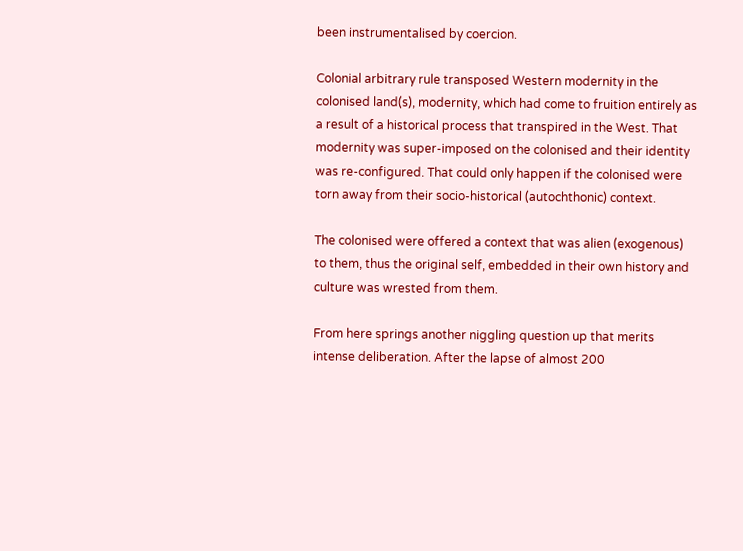been instrumentalised by coercion.

Colonial arbitrary rule transposed Western modernity in the colonised land(s), modernity, which had come to fruition entirely as a result of a historical process that transpired in the West. That modernity was super-imposed on the colonised and their identity was re-configured. That could only happen if the colonised were torn away from their socio-historical (autochthonic) context.

The colonised were offered a context that was alien (exogenous) to them, thus the original self, embedded in their own history and culture was wrested from them.

From here springs another niggling question up that merits intense deliberation. After the lapse of almost 200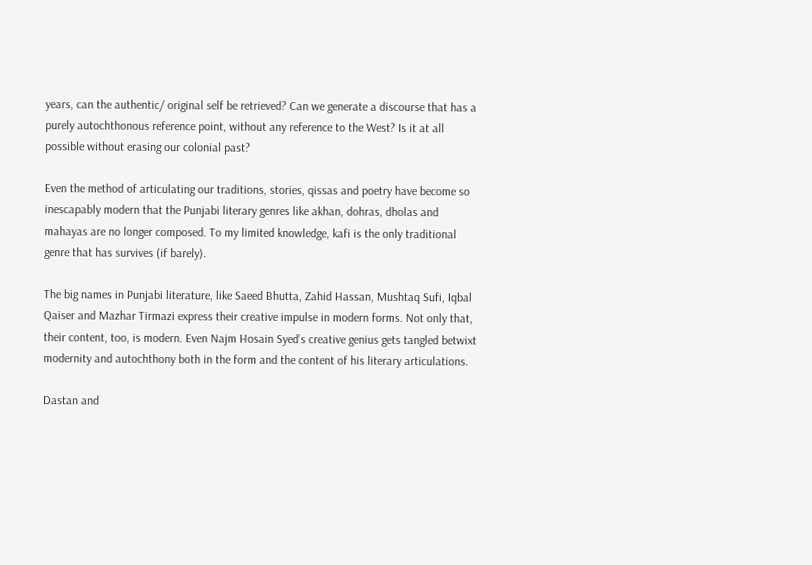years, can the authentic/ original self be retrieved? Can we generate a discourse that has a purely autochthonous reference point, without any reference to the West? Is it at all possible without erasing our colonial past?

Even the method of articulating our traditions, stories, qissas and poetry have become so inescapably modern that the Punjabi literary genres like akhan, dohras, dholas and mahayas are no longer composed. To my limited knowledge, kafi is the only traditional genre that has survives (if barely).

The big names in Punjabi literature, like Saeed Bhutta, Zahid Hassan, Mushtaq Sufi, Iqbal Qaiser and Mazhar Tirmazi express their creative impulse in modern forms. Not only that, their content, too, is modern. Even Najm Hosain Syed’s creative genius gets tangled betwixt modernity and autochthony both in the form and the content of his literary articulations.

Dastan and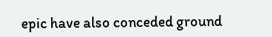epic have also conceded ground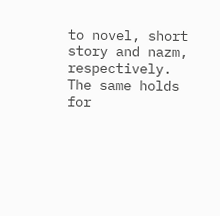to novel, short story and nazm, respectively. The same holds for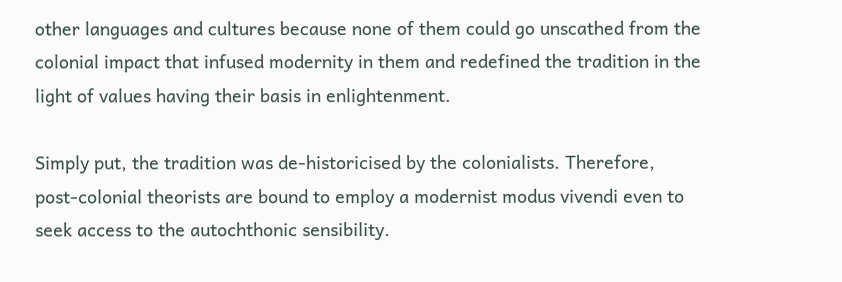other languages and cultures because none of them could go unscathed from the colonial impact that infused modernity in them and redefined the tradition in the light of values having their basis in enlightenment.

Simply put, the tradition was de-historicised by the colonialists. Therefore, post-colonial theorists are bound to employ a modernist modus vivendi even to seek access to the autochthonic sensibility.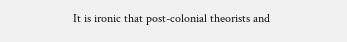It is ironic that post-colonial theorists and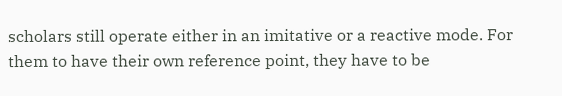scholars still operate either in an imitative or a reactive mode. For them to have their own reference point, they have to be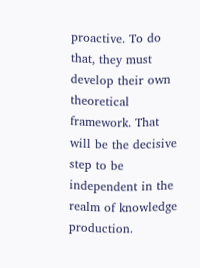proactive. To do that, they must develop their own theoretical framework. That will be the decisive step to be independent in the realm of knowledge production.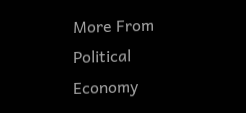More From Political Economy